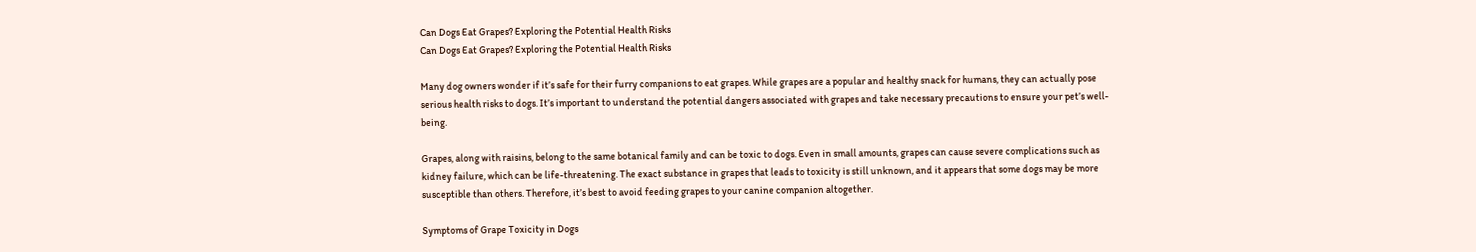Can Dogs Eat Grapes? Exploring the Potential Health Risks
Can Dogs Eat Grapes? Exploring the Potential Health Risks

Many dog owners wonder if it’s safe for their furry companions to eat grapes. While grapes are a popular and healthy snack for humans, they can actually pose serious health risks to dogs. It’s important to understand the potential dangers associated with grapes and take necessary precautions to ensure your pet’s well-being.

Grapes, along with raisins, belong to the same botanical family and can be toxic to dogs. Even in small amounts, grapes can cause severe complications such as kidney failure, which can be life-threatening. The exact substance in grapes that leads to toxicity is still unknown, and it appears that some dogs may be more susceptible than others. Therefore, it’s best to avoid feeding grapes to your canine companion altogether.

Symptoms of Grape Toxicity in Dogs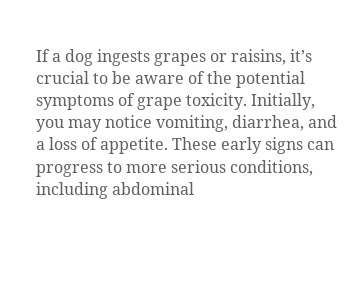If a dog ingests grapes or raisins, it’s crucial to be aware of the potential symptoms of grape toxicity. Initially, you may notice vomiting, diarrhea, and a loss of appetite. These early signs can progress to more serious conditions, including abdominal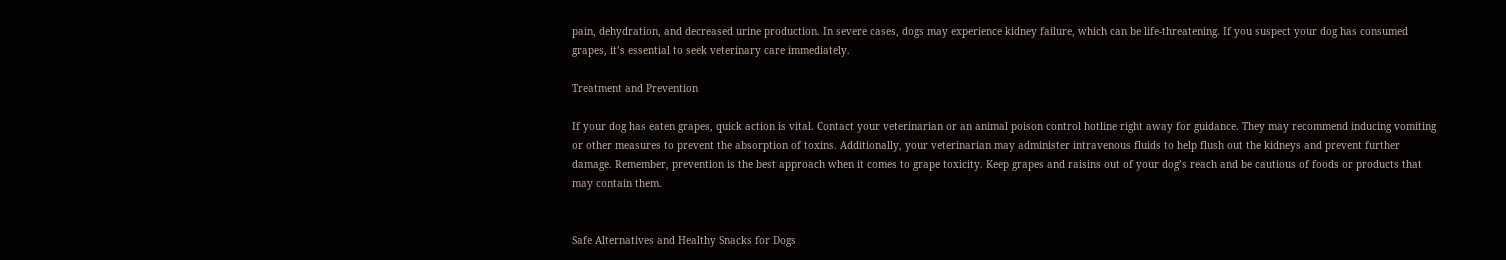pain, dehydration, and decreased urine production. In severe cases, dogs may experience kidney failure, which can be life-threatening. If you suspect your dog has consumed grapes, it’s essential to seek veterinary care immediately.

Treatment and Prevention

If your dog has eaten grapes, quick action is vital. Contact your veterinarian or an animal poison control hotline right away for guidance. They may recommend inducing vomiting or other measures to prevent the absorption of toxins. Additionally, your veterinarian may administer intravenous fluids to help flush out the kidneys and prevent further damage. Remember, prevention is the best approach when it comes to grape toxicity. Keep grapes and raisins out of your dog’s reach and be cautious of foods or products that may contain them.


Safe Alternatives and Healthy Snacks for Dogs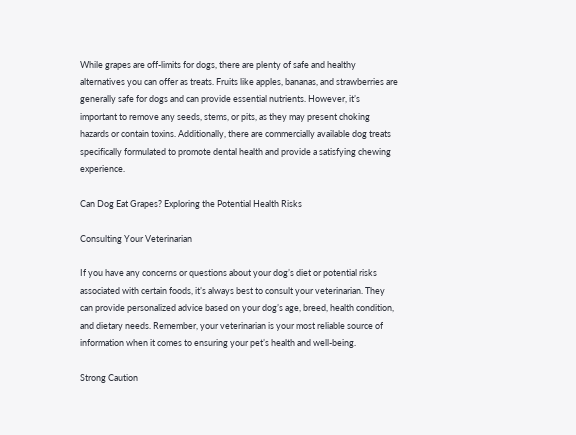While grapes are off-limits for dogs, there are plenty of safe and healthy alternatives you can offer as treats. Fruits like apples, bananas, and strawberries are generally safe for dogs and can provide essential nutrients. However, it’s important to remove any seeds, stems, or pits, as they may present choking hazards or contain toxins. Additionally, there are commercially available dog treats specifically formulated to promote dental health and provide a satisfying chewing experience.

Can Dog Eat Grapes? Exploring the Potential Health Risks

Consulting Your Veterinarian

If you have any concerns or questions about your dog’s diet or potential risks associated with certain foods, it’s always best to consult your veterinarian. They can provide personalized advice based on your dog’s age, breed, health condition, and dietary needs. Remember, your veterinarian is your most reliable source of information when it comes to ensuring your pet’s health and well-being.

Strong Caution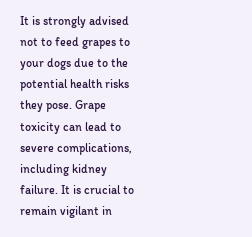It is strongly advised not to feed grapes to your dogs due to the potential health risks they pose. Grape toxicity can lead to severe complications, including kidney failure. It is crucial to remain vigilant in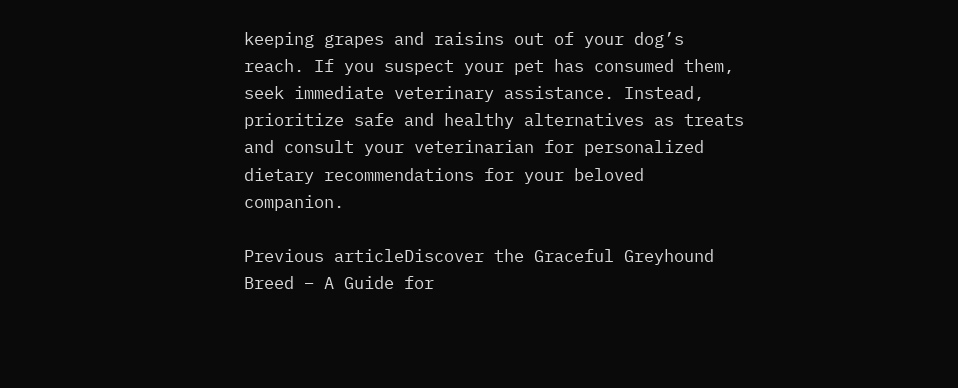keeping grapes and raisins out of your dog’s reach. If you suspect your pet has consumed them, seek immediate veterinary assistance. Instead, prioritize safe and healthy alternatives as treats and consult your veterinarian for personalized dietary recommendations for your beloved companion.

Previous articleDiscover the Graceful Greyhound Breed – A Guide for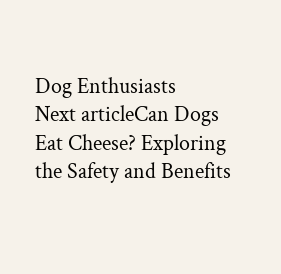Dog Enthusiasts
Next articleCan Dogs Eat Cheese? Exploring the Safety and Benefits